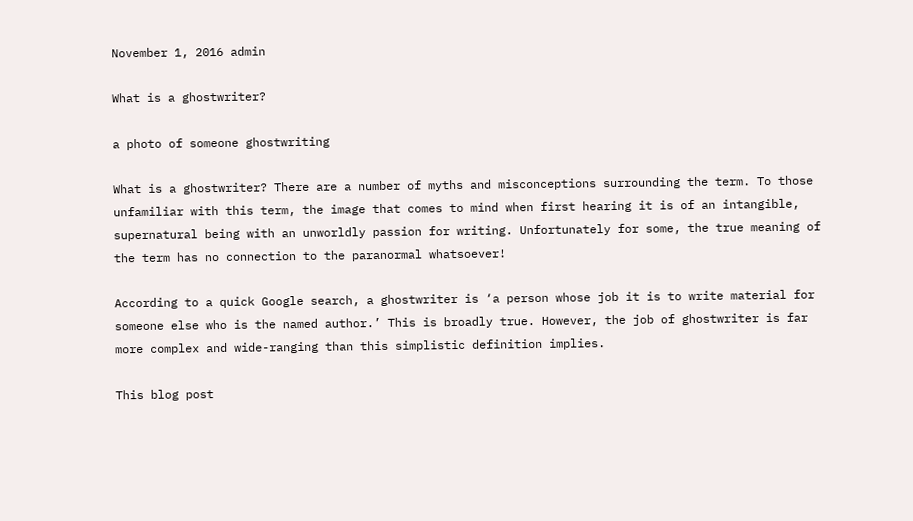November 1, 2016 admin

What is a ghostwriter?

a photo of someone ghostwriting

What is a ghostwriter? There are a number of myths and misconceptions surrounding the term. To those unfamiliar with this term, the image that comes to mind when first hearing it is of an intangible, supernatural being with an unworldly passion for writing. Unfortunately for some, the true meaning of the term has no connection to the paranormal whatsoever!

According to a quick Google search, a ghostwriter is ‘a person whose job it is to write material for someone else who is the named author.’ This is broadly true. However, the job of ghostwriter is far more complex and wide-ranging than this simplistic definition implies.

This blog post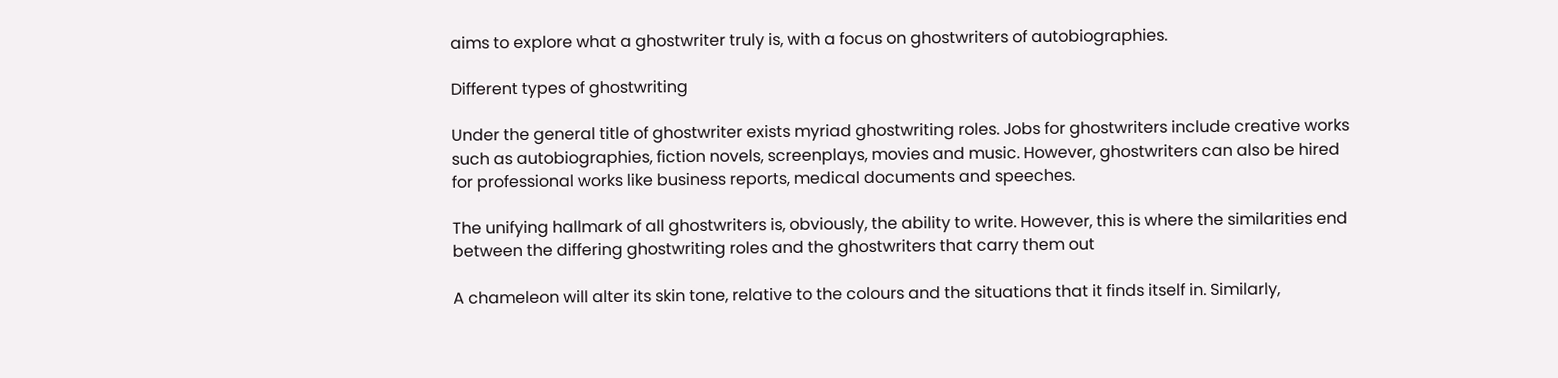aims to explore what a ghostwriter truly is, with a focus on ghostwriters of autobiographies.

Different types of ghostwriting

Under the general title of ghostwriter exists myriad ghostwriting roles. Jobs for ghostwriters include creative works such as autobiographies, fiction novels, screenplays, movies and music. However, ghostwriters can also be hired for professional works like business reports, medical documents and speeches.

The unifying hallmark of all ghostwriters is, obviously, the ability to write. However, this is where the similarities end between the differing ghostwriting roles and the ghostwriters that carry them out

A chameleon will alter its skin tone, relative to the colours and the situations that it finds itself in. Similarly,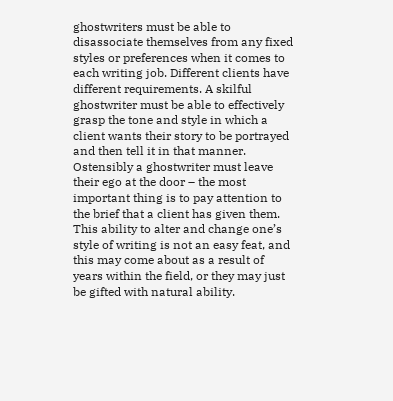ghostwriters must be able to disassociate themselves from any fixed styles or preferences when it comes to each writing job. Different clients have different requirements. A skilful ghostwriter must be able to effectively grasp the tone and style in which a client wants their story to be portrayed and then tell it in that manner. Ostensibly a ghostwriter must leave their ego at the door – the most important thing is to pay attention to the brief that a client has given them. This ability to alter and change one’s style of writing is not an easy feat, and this may come about as a result of years within the field, or they may just be gifted with natural ability.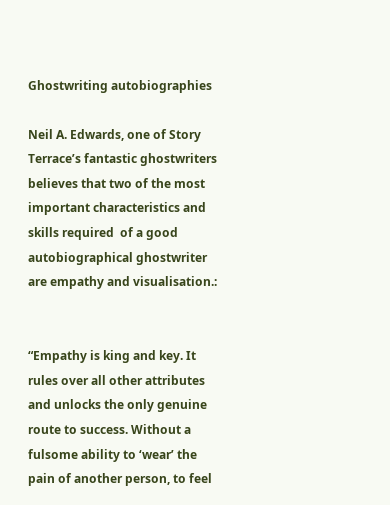Ghostwriting autobiographies

Neil A. Edwards, one of Story Terrace’s fantastic ghostwriters believes that two of the most important characteristics and skills required  of a good autobiographical ghostwriter are empathy and visualisation.:


“Empathy is king and key. It rules over all other attributes and unlocks the only genuine route to success. Without a fulsome ability to ‘wear’ the pain of another person, to feel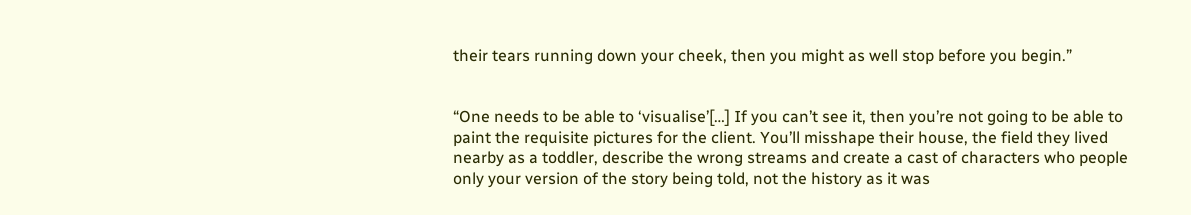their tears running down your cheek, then you might as well stop before you begin.”


“One needs to be able to ‘visualise’[…] If you can’t see it, then you’re not going to be able to paint the requisite pictures for the client. You’ll misshape their house, the field they lived nearby as a toddler, describe the wrong streams and create a cast of characters who people only your version of the story being told, not the history as it was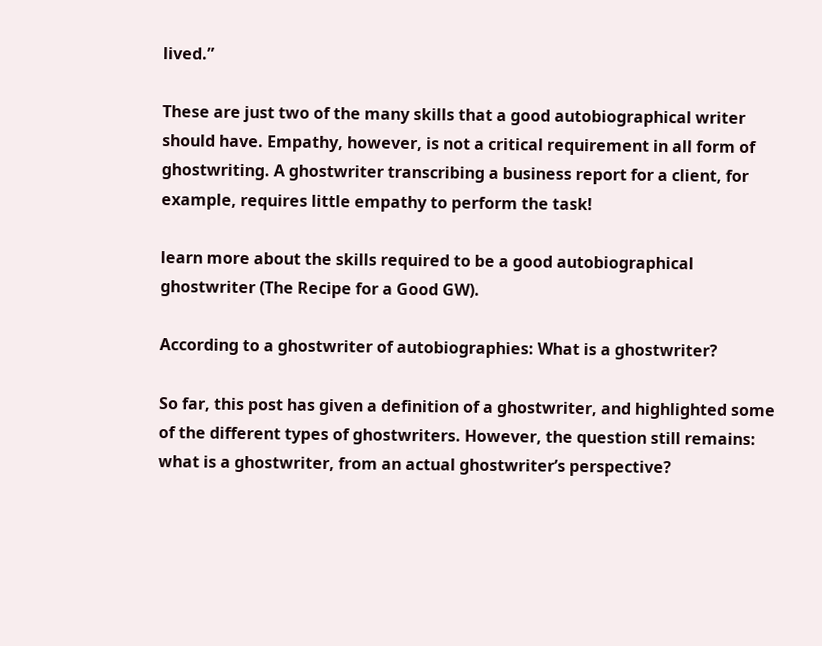lived.”

These are just two of the many skills that a good autobiographical writer should have. Empathy, however, is not a critical requirement in all form of ghostwriting. A ghostwriter transcribing a business report for a client, for example, requires little empathy to perform the task!

learn more about the skills required to be a good autobiographical ghostwriter (The Recipe for a Good GW).

According to a ghostwriter of autobiographies: What is a ghostwriter?

So far, this post has given a definition of a ghostwriter, and highlighted some of the different types of ghostwriters. However, the question still remains: what is a ghostwriter, from an actual ghostwriter’s perspective?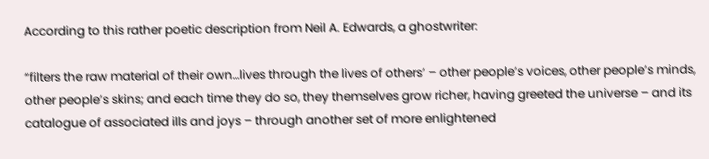According to this rather poetic description from Neil A. Edwards, a ghostwriter:

“filters the raw material of their own…lives through the lives of others’ – other people’s voices, other people’s minds, other people’s skins; and each time they do so, they themselves grow richer, having greeted the universe – and its catalogue of associated ills and joys – through another set of more enlightened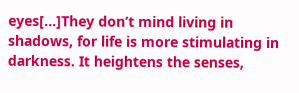eyes[…]They don’t mind living in shadows, for life is more stimulating in darkness. It heightens the senses,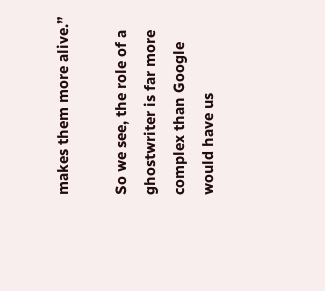makes them more alive.”

So we see, the role of a ghostwriter is far more complex than Google would have us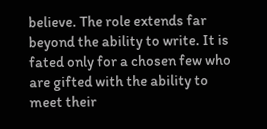believe. The role extends far beyond the ability to write. It is fated only for a chosen few who are gifted with the ability to meet their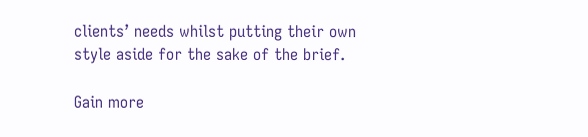clients’ needs whilst putting their own style aside for the sake of the brief.

Gain more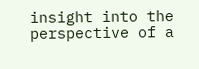insight into the perspective of a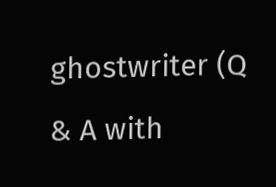ghostwriter (Q & A with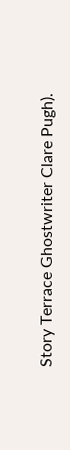Story Terrace Ghostwriter Clare Pugh).